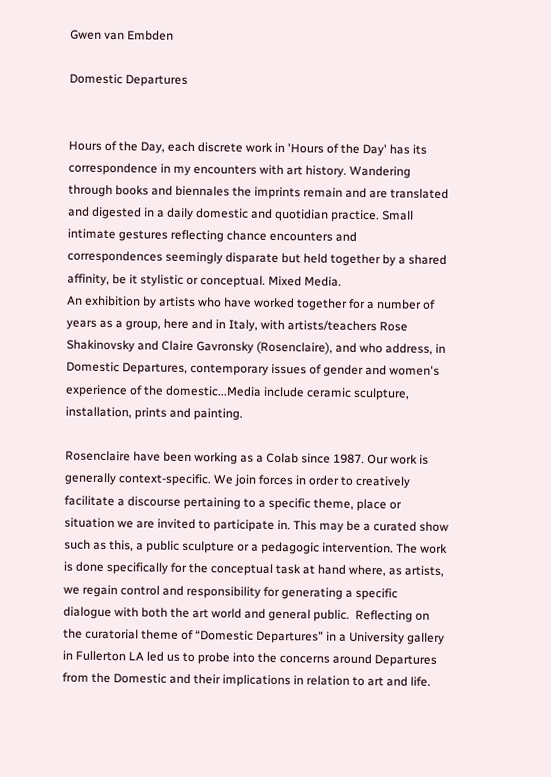Gwen van Embden

Domestic Departures


Hours of the Day, each discrete work in 'Hours of the Day' has its correspondence in my encounters with art history. Wandering through books and biennales the imprints remain and are translated and digested in a daily domestic and quotidian practice. Small intimate gestures reflecting chance encounters and correspondences seemingly disparate but held together by a shared affinity, be it stylistic or conceptual. Mixed Media.
An exhibition by artists who have worked together for a number of years as a group, here and in Italy, with artists/teachers Rose Shakinovsky and Claire Gavronsky (Rosenclaire), and who address, in Domestic Departures, contemporary issues of gender and women's experience of the domestic...Media include ceramic sculpture, installation, prints and painting.

Rosenclaire have been working as a Colab since 1987. Our work is generally context-specific. We join forces in order to creatively facilitate a discourse pertaining to a specific theme, place or situation we are invited to participate in. This may be a curated show such as this, a public sculpture or a pedagogic intervention. The work is done specifically for the conceptual task at hand where, as artists, we regain control and responsibility for generating a specific dialogue with both the art world and general public.  Reflecting on the curatorial theme of “Domestic Departures” in a University gallery in Fullerton LA led us to probe into the concerns around Departures from the Domestic and their implications in relation to art and life.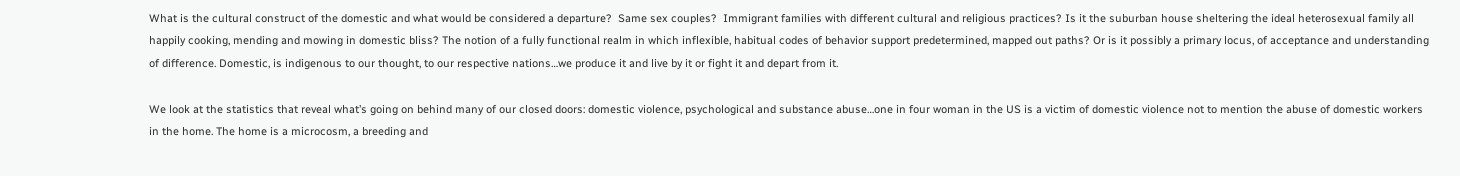What is the cultural construct of the domestic and what would be considered a departure?  Same sex couples?  Immigrant families with different cultural and religious practices? Is it the suburban house sheltering the ideal heterosexual family all happily cooking, mending and mowing in domestic bliss? The notion of a fully functional realm in which inflexible, habitual codes of behavior support predetermined, mapped out paths? Or is it possibly a primary locus, of acceptance and understanding of difference. Domestic, is indigenous to our thought, to our respective nations…we produce it and live by it or fight it and depart from it.

We look at the statistics that reveal what’s going on behind many of our closed doors: domestic violence, psychological and substance abuse…one in four woman in the US is a victim of domestic violence not to mention the abuse of domestic workers in the home. The home is a microcosm, a breeding and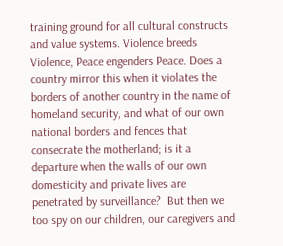training ground for all cultural constructs and value systems. Violence breeds Violence, Peace engenders Peace. Does a country mirror this when it violates the borders of another country in the name of homeland security, and what of our own national borders and fences that consecrate the motherland; is it a departure when the walls of our own domesticity and private lives are penetrated by surveillance?  But then we too spy on our children, our caregivers and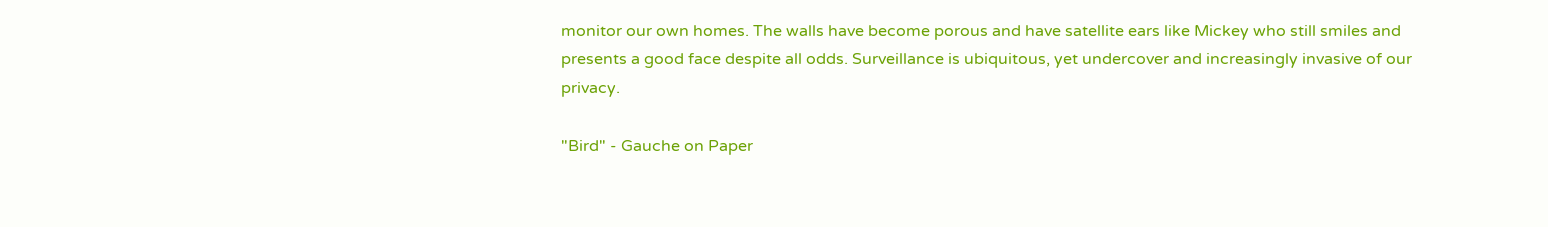monitor our own homes. The walls have become porous and have satellite ears like Mickey who still smiles and presents a good face despite all odds. Surveillance is ubiquitous, yet undercover and increasingly invasive of our privacy.

"Bird" - Gauche on Paper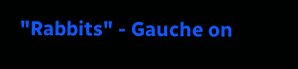"Rabbits" - Gauche on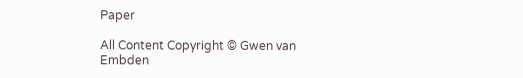Paper

All Content Copyright © Gwen van Embden